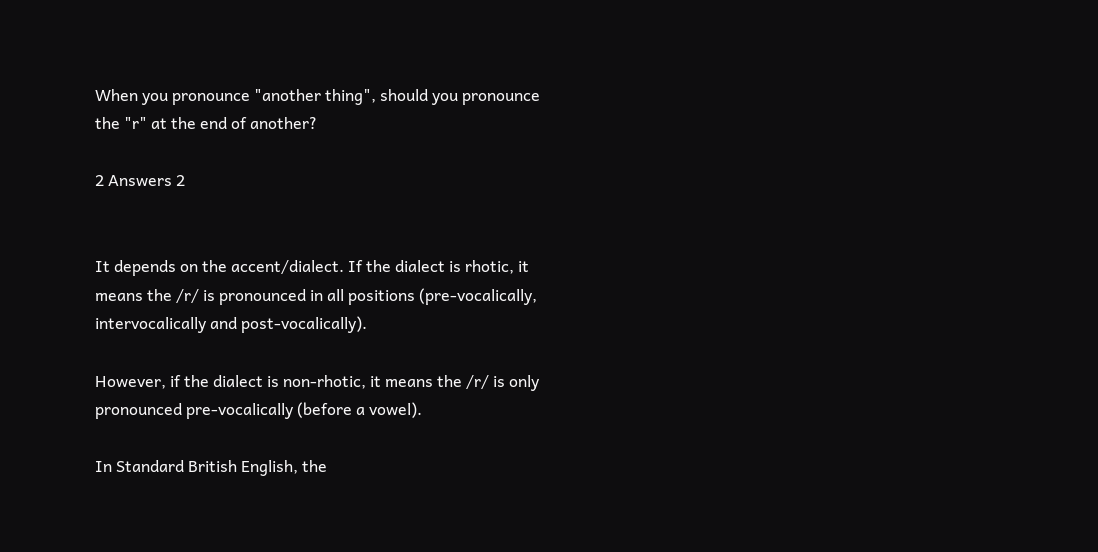When you pronounce "another thing", should you pronounce the "r" at the end of another?

2 Answers 2


It depends on the accent/dialect. If the dialect is rhotic, it means the /r/ is pronounced in all positions (pre-vocalically, intervocalically and post-vocalically).

However, if the dialect is non-rhotic, it means the /r/ is only pronounced pre-vocalically (before a vowel).

In Standard British English, the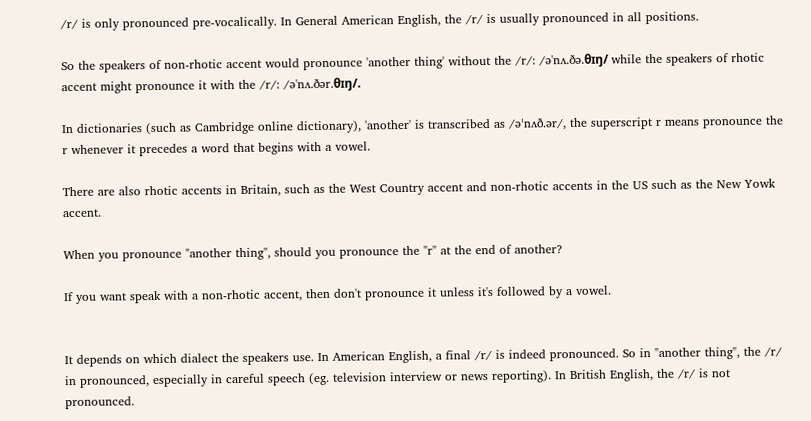/r/ is only pronounced pre-vocalically. In General American English, the /r/ is usually pronounced in all positions.

So the speakers of non-rhotic accent would pronounce 'another thing' without the /r/: /ə'nʌ.ðə.θɪŋ/ while the speakers of rhotic accent might pronounce it with the /r/: /ə'nʌ.ðər.θɪŋ/.

In dictionaries (such as Cambridge online dictionary), 'another' is transcribed as /əˈnʌð.ər/, the superscript r means pronounce the r whenever it precedes a word that begins with a vowel.

There are also rhotic accents in Britain, such as the West Country accent and non-rhotic accents in the US such as the New Yowk accent.

When you pronounce "another thing", should you pronounce the "r" at the end of another?

If you want speak with a non-rhotic accent, then don't pronounce it unless it's followed by a vowel.


It depends on which dialect the speakers use. In American English, a final /r/ is indeed pronounced. So in "another thing", the /r/ in pronounced, especially in careful speech (eg. television interview or news reporting). In British English, the /r/ is not pronounced.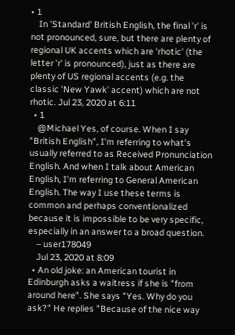• 1
    In 'Standard' British English, the final 'r' is not pronounced, sure, but there are plenty of regional UK accents which are 'rhotic' (the letter 'r' is pronounced), just as there are plenty of US regional accents (e.g. the classic 'New Yawk' accent) which are not rhotic. Jul 23, 2020 at 6:11
  • 1
    @Michael Yes, of course. When I say "British English", I'm referring to what's usually referred to as Received Pronunciation English. And when I talk about American English, I'm referring to General American English. The way I use these terms is common and perhaps conventionalized because it is impossible to be very specific, especially in an answer to a broad question.
    – user178049
    Jul 23, 2020 at 8:09
  • An old joke: an American tourist in Edinburgh asks a waitress if she is "from around here". She says "Yes. Why do you ask?" He replies "Because of the nice way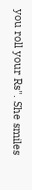you roll your Rs". She smiles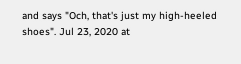and says "Och, that's just my high-heeled shoes". Jul 23, 2020 at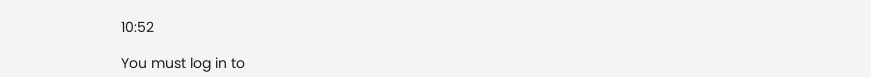10:52

You must log in to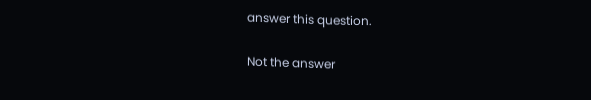answer this question.

Not the answer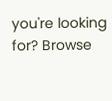you're looking for? Browse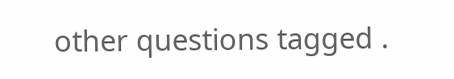other questions tagged .